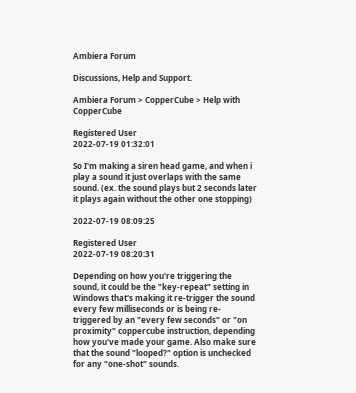Ambiera Forum

Discussions, Help and Support.

Ambiera Forum > CopperCube > Help with CopperCube

Registered User
2022-07-19 01:32:01

So I'm making a siren head game, and when i play a sound it just overlaps with the same sound. (ex. the sound plays but 2 seconds later it plays again without the other one stopping)

2022-07-19 08:09:25

Registered User
2022-07-19 08:20:31

Depending on how you're triggering the sound, it could be the "key-repeat" setting in Windows that's making it re-trigger the sound every few milliseconds or is being re-triggered by an "every few seconds" or "on proximity" coppercube instruction, depending how you've made your game. Also make sure that the sound "looped?" option is unchecked for any "one-shot" sounds.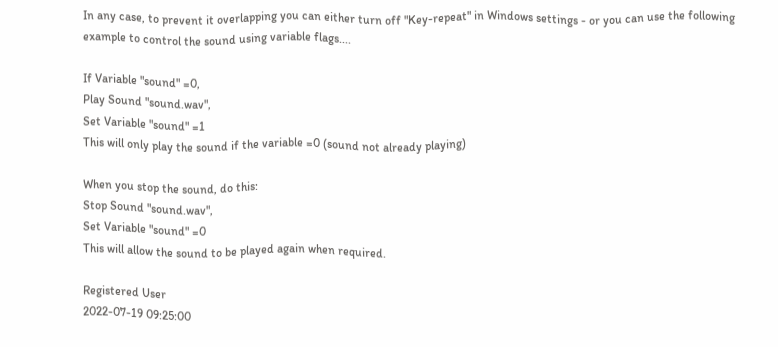In any case, to prevent it overlapping you can either turn off "Key-repeat" in Windows settings - or you can use the following example to control the sound using variable flags....

If Variable "sound" =0,
Play Sound "sound.wav",
Set Variable "sound" =1
This will only play the sound if the variable =0 (sound not already playing)

When you stop the sound, do this:
Stop Sound "sound.wav",
Set Variable "sound" =0
This will allow the sound to be played again when required.

Registered User
2022-07-19 09:25:00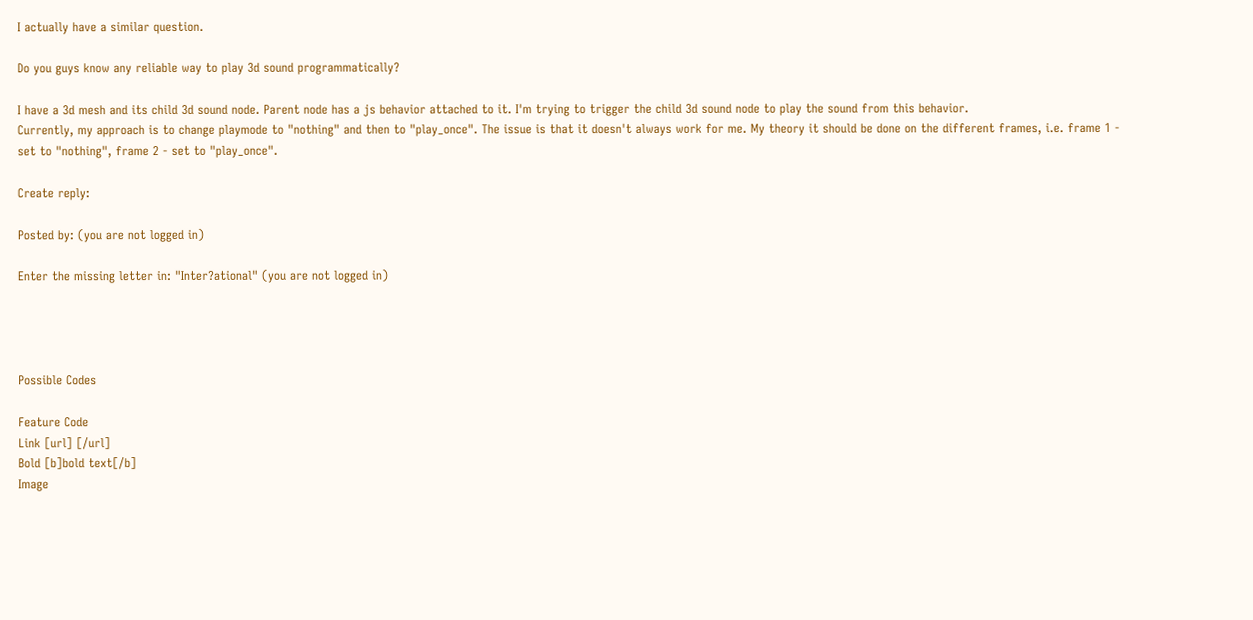I actually have a similar question.

Do you guys know any reliable way to play 3d sound programmatically?

I have a 3d mesh and its child 3d sound node. Parent node has a js behavior attached to it. I'm trying to trigger the child 3d sound node to play the sound from this behavior.
Currently, my approach is to change playmode to "nothing" and then to "play_once". The issue is that it doesn't always work for me. My theory it should be done on the different frames, i.e. frame 1 - set to "nothing", frame 2 - set to "play_once".

Create reply:

Posted by: (you are not logged in)

Enter the missing letter in: "Inter?ational" (you are not logged in)




Possible Codes

Feature Code
Link [url] [/url]
Bold [b]bold text[/b]
Image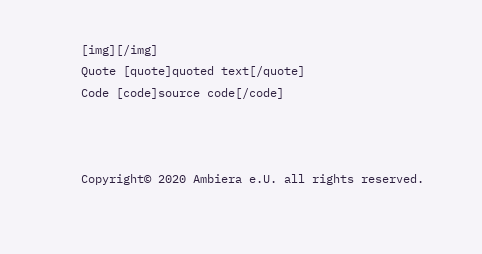[img][/img]
Quote [quote]quoted text[/quote]
Code [code]source code[/code]



Copyright© 2020 Ambiera e.U. all rights reserved.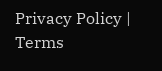Privacy Policy | Terms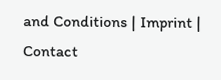and Conditions | Imprint | Contact